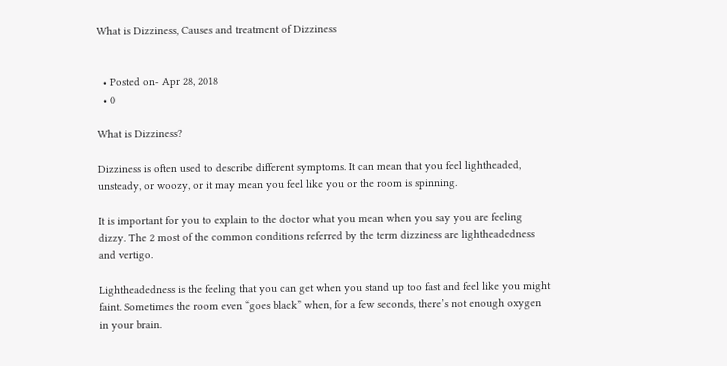What is Dizziness, Causes and treatment of Dizziness


  • Posted on- Apr 28, 2018
  • 0

What is Dizziness?

Dizziness is often used to describe different symptoms. It can mean that you feel lightheaded, unsteady, or woozy, or it may mean you feel like you or the room is spinning.

It is important for you to explain to the doctor what you mean when you say you are feeling dizzy. The 2 most of the common conditions referred by the term dizziness are lightheadedness and vertigo.

Lightheadedness is the feeling that you can get when you stand up too fast and feel like you might faint. Sometimes the room even “goes black” when, for a few seconds, there’s not enough oxygen in your brain.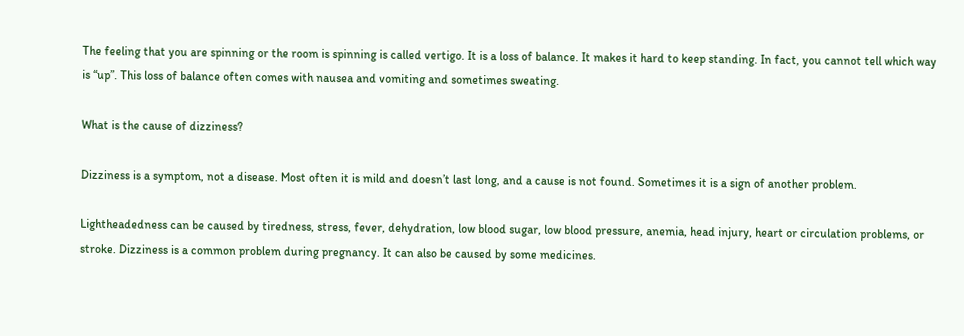The feeling that you are spinning or the room is spinning is called vertigo. It is a loss of balance. It makes it hard to keep standing. In fact, you cannot tell which way is “up”. This loss of balance often comes with nausea and vomiting and sometimes sweating.

What is the cause of dizziness?

Dizziness is a symptom, not a disease. Most often it is mild and doesn’t last long, and a cause is not found. Sometimes it is a sign of another problem.

Lightheadedness can be caused by tiredness, stress, fever, dehydration, low blood sugar, low blood pressure, anemia, head injury, heart or circulation problems, or stroke. Dizziness is a common problem during pregnancy. It can also be caused by some medicines.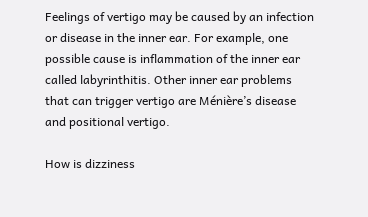Feelings of vertigo may be caused by an infection or disease in the inner ear. For example, one possible cause is inflammation of the inner ear called labyrinthitis. Other inner ear problems that can trigger vertigo are Ménière’s disease and positional vertigo.

How is dizziness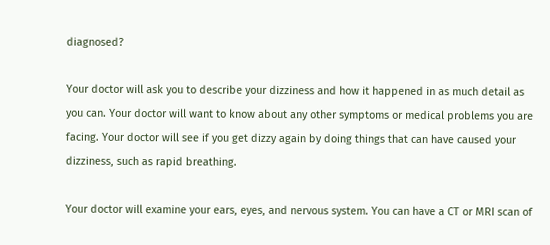diagnosed?

Your doctor will ask you to describe your dizziness and how it happened in as much detail as you can. Your doctor will want to know about any other symptoms or medical problems you are facing. Your doctor will see if you get dizzy again by doing things that can have caused your dizziness, such as rapid breathing.

Your doctor will examine your ears, eyes, and nervous system. You can have a CT or MRI scan of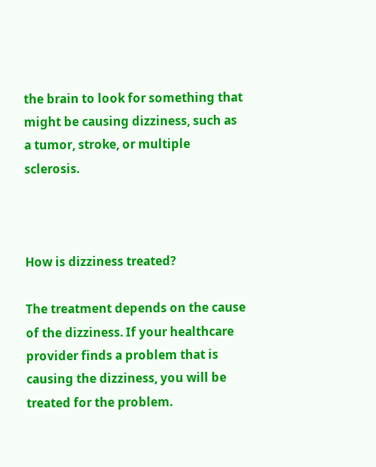the brain to look for something that might be causing dizziness, such as a tumor, stroke, or multiple sclerosis.



How is dizziness treated?

The treatment depends on the cause of the dizziness. If your healthcare provider finds a problem that is causing the dizziness, you will be treated for the problem.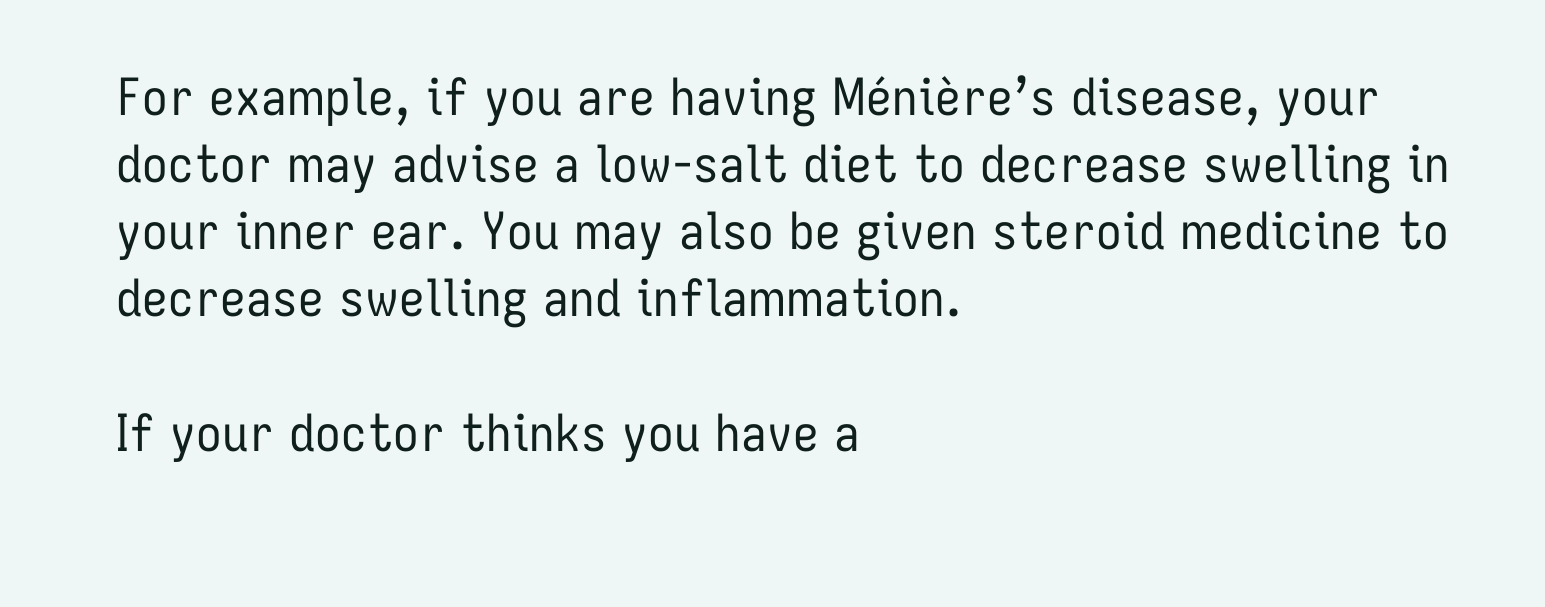For example, if you are having Ménière’s disease, your doctor may advise a low-salt diet to decrease swelling in your inner ear. You may also be given steroid medicine to decrease swelling and inflammation.

If your doctor thinks you have a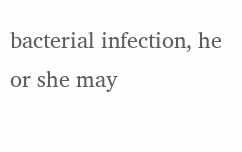bacterial infection, he or she may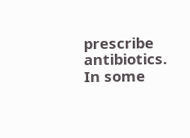prescribe antibiotics. In some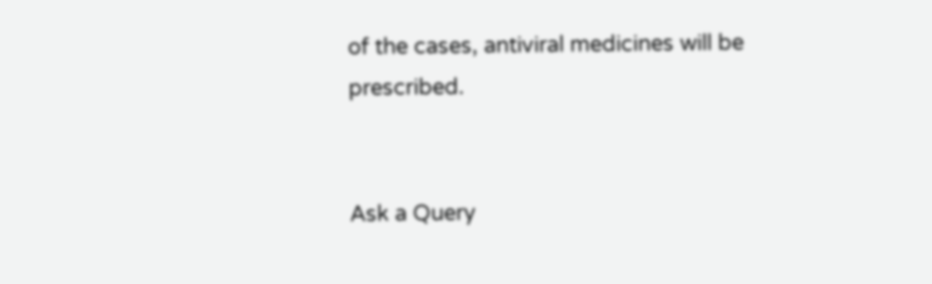of the cases, antiviral medicines will be prescribed.


Ask a Query